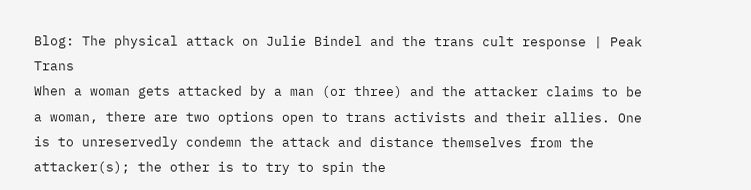Blog: The physical attack on Julie Bindel and the trans cult response | Peak Trans
When a woman gets attacked by a man (or three) and the attacker claims to be a woman, there are two options open to trans activists and their allies. One is to unreservedly condemn the attack and distance themselves from the attacker(s); the other is to try to spin the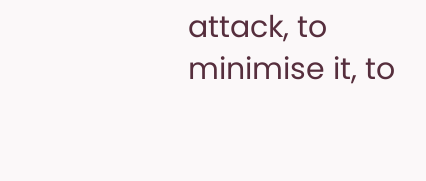attack, to minimise it, to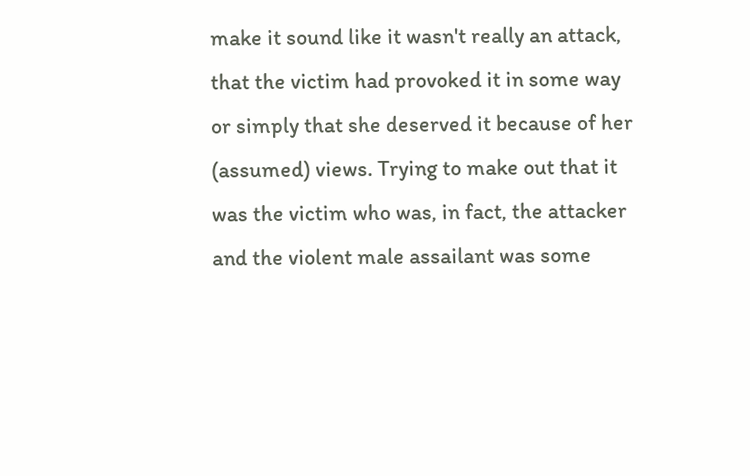make it sound like it wasn't really an attack, that the victim had provoked it in some way or simply that she deserved it because of her (assumed) views. Trying to make out that it was the victim who was, in fact, the attacker and the violent male assailant was some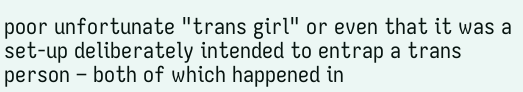poor unfortunate "trans girl" or even that it was a set-up deliberately intended to entrap a trans person – both of which happened in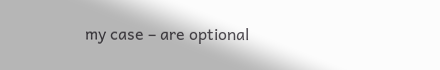my case – are optional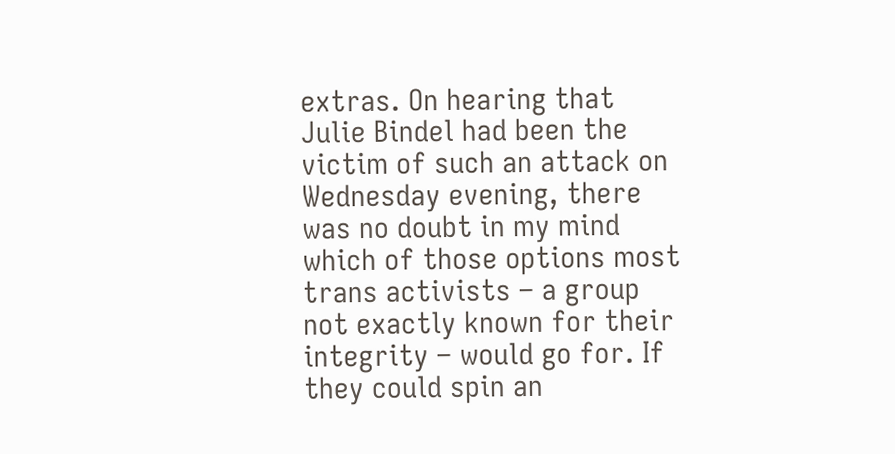extras. On hearing that Julie Bindel had been the victim of such an attack on Wednesday evening, there was no doubt in my mind which of those options most trans activists – a group not exactly known for their integrity – would go for. If they could spin an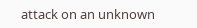attack on an unknown